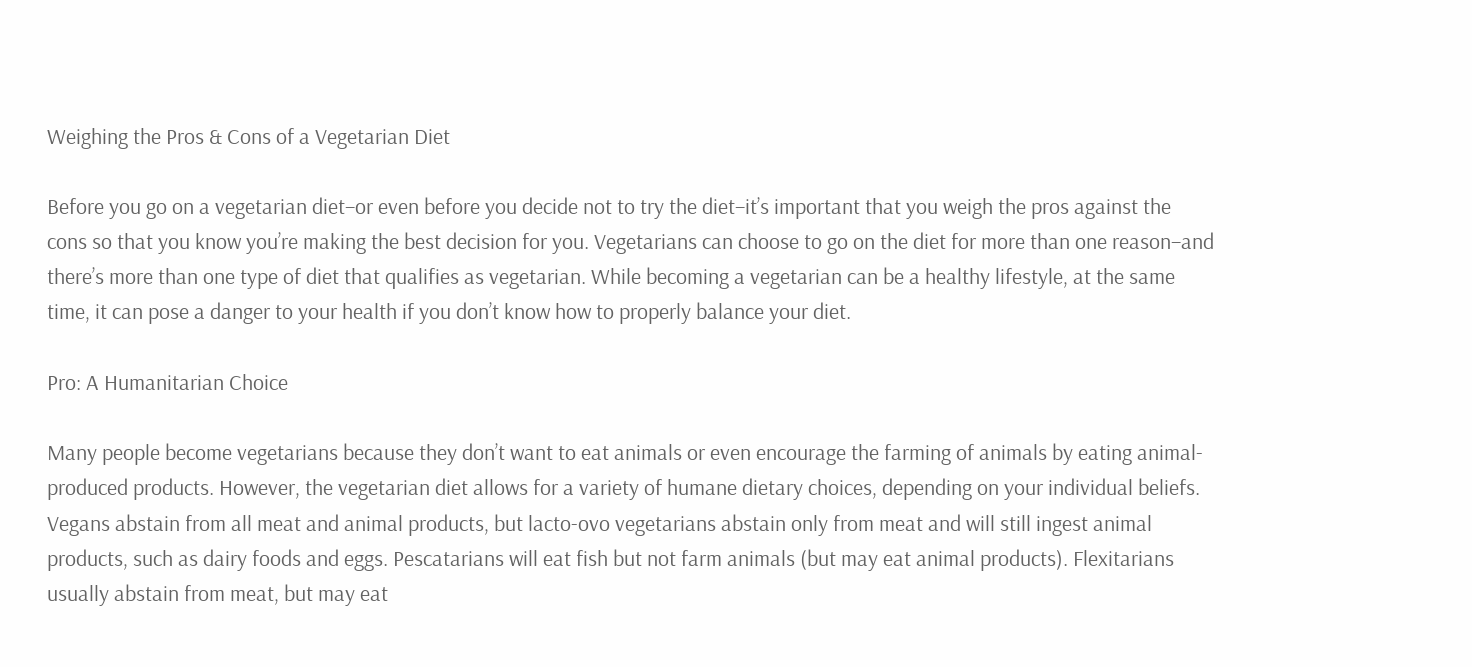Weighing the Pros & Cons of a Vegetarian Diet

Before you go on a vegetarian diet–or even before you decide not to try the diet–it’s important that you weigh the pros against the cons so that you know you’re making the best decision for you. Vegetarians can choose to go on the diet for more than one reason–and there’s more than one type of diet that qualifies as vegetarian. While becoming a vegetarian can be a healthy lifestyle, at the same time, it can pose a danger to your health if you don’t know how to properly balance your diet.

Pro: A Humanitarian Choice

Many people become vegetarians because they don’t want to eat animals or even encourage the farming of animals by eating animal-produced products. However, the vegetarian diet allows for a variety of humane dietary choices, depending on your individual beliefs. Vegans abstain from all meat and animal products, but lacto-ovo vegetarians abstain only from meat and will still ingest animal products, such as dairy foods and eggs. Pescatarians will eat fish but not farm animals (but may eat animal products). Flexitarians usually abstain from meat, but may eat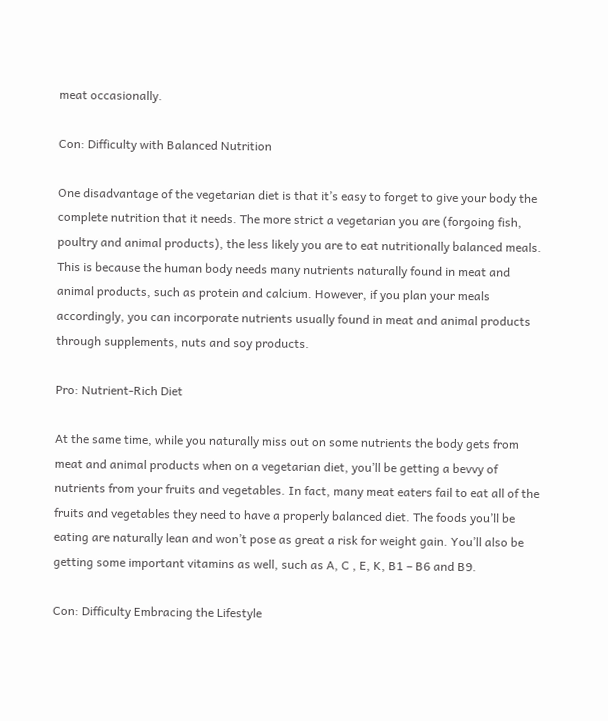meat occasionally.

Con: Difficulty with Balanced Nutrition

One disadvantage of the vegetarian diet is that it’s easy to forget to give your body the complete nutrition that it needs. The more strict a vegetarian you are (forgoing fish, poultry and animal products), the less likely you are to eat nutritionally balanced meals. This is because the human body needs many nutrients naturally found in meat and animal products, such as protein and calcium. However, if you plan your meals accordingly, you can incorporate nutrients usually found in meat and animal products through supplements, nuts and soy products.

Pro: Nutrient-Rich Diet

At the same time, while you naturally miss out on some nutrients the body gets from meat and animal products when on a vegetarian diet, you’ll be getting a bevvy of nutrients from your fruits and vegetables. In fact, many meat eaters fail to eat all of the fruits and vegetables they need to have a properly balanced diet. The foods you’ll be eating are naturally lean and won’t pose as great a risk for weight gain. You’ll also be getting some important vitamins as well, such as A, C , E, K, B1 – B6 and B9.

Con: Difficulty Embracing the Lifestyle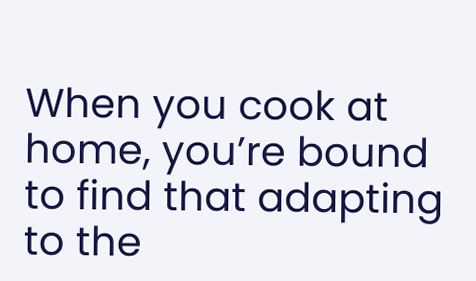When you cook at home, you’re bound to find that adapting to the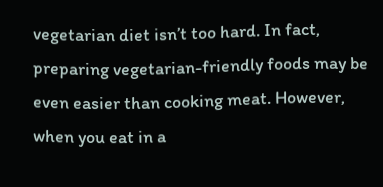vegetarian diet isn’t too hard. In fact, preparing vegetarian-friendly foods may be even easier than cooking meat. However, when you eat in a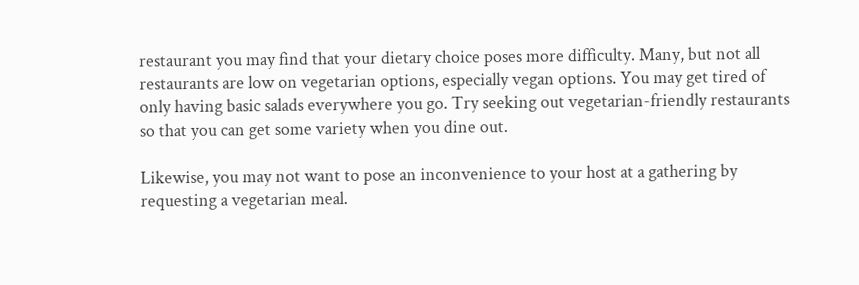restaurant you may find that your dietary choice poses more difficulty. Many, but not all restaurants are low on vegetarian options, especially vegan options. You may get tired of only having basic salads everywhere you go. Try seeking out vegetarian-friendly restaurants so that you can get some variety when you dine out.

Likewise, you may not want to pose an inconvenience to your host at a gathering by requesting a vegetarian meal.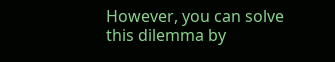However, you can solve this dilemma by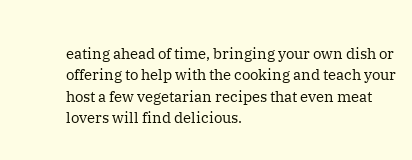eating ahead of time, bringing your own dish or offering to help with the cooking and teach your host a few vegetarian recipes that even meat lovers will find delicious.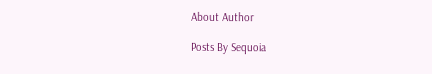About Author

Posts By Sequoia